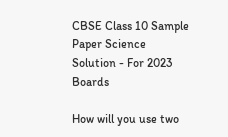CBSE Class 10 Sample Paper Science Solution - For 2023 Boards

How will you use two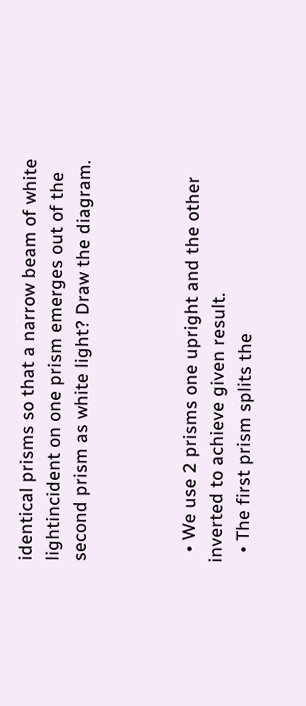identical prisms so that a narrow beam of white lightincident on one prism emerges out of the second prism as white light? Draw the diagram.



  • We use 2 prisms one upright and the other inverted to achieve given result.
  • The first prism splits the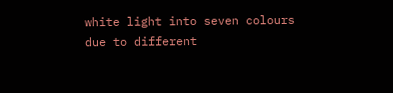white light into seven colours due to different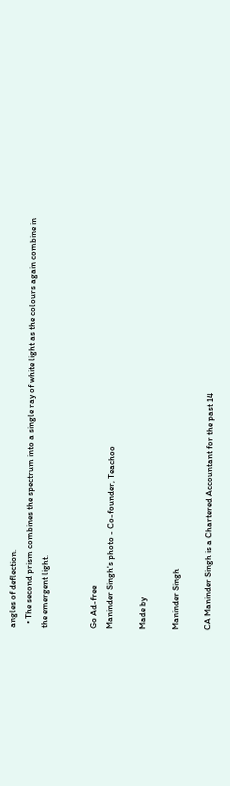angles of deflection.
  • The second prism combines the spectrum into a single ray of white light as the colours again combine in the emergent light.


Go Ad-free
Maninder Singh's photo - Co-founder, Teachoo

Made by

Maninder Singh

CA Maninder Singh is a Chartered Accountant for the past 14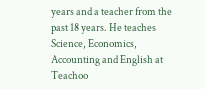years and a teacher from the past 18 years. He teaches Science, Economics, Accounting and English at Teachoo